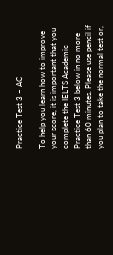Practice Test 3 – AC

To help you learn how to improve your score, it is important that you complete the IELTS Academic Practice Test 3 below in no more than 60 minutes. Please use pencil if you plan to take the normal test or,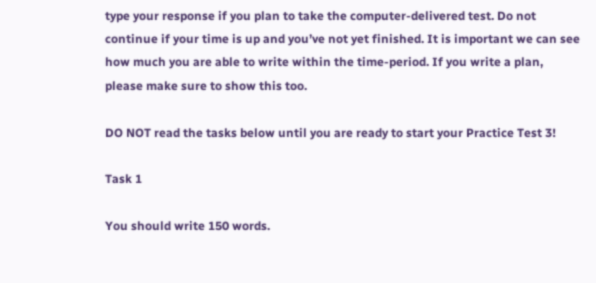type your response if you plan to take the computer-delivered test. Do not continue if your time is up and you’ve not yet finished. It is important we can see how much you are able to write within the time-period. If you write a plan, please make sure to show this too.

DO NOT read the tasks below until you are ready to start your Practice Test 3!

Task 1

You should write 150 words.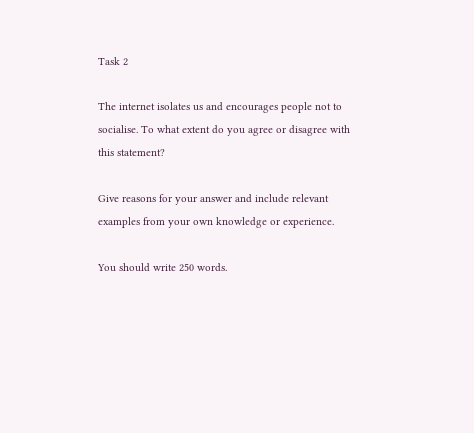Task 2

The internet isolates us and encourages people not to socialise. To what extent do you agree or disagree with this statement?

Give reasons for your answer and include relevant examples from your own knowledge or experience.

You should write 250 words.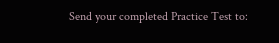Send your completed Practice Test to: